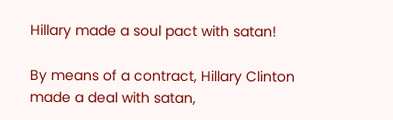Hillary made a soul pact with satan!

By means of a contract, Hillary Clinton made a deal with satan,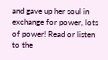and gave up her soul in exchange for power, lots of power! Read or listen to the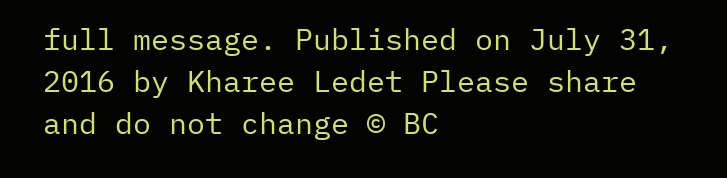full message. Published on July 31, 2016 by Kharee Ledet Please share and do not change © BC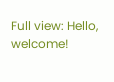Full view: Hello, welcome!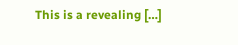This is a revealing […]